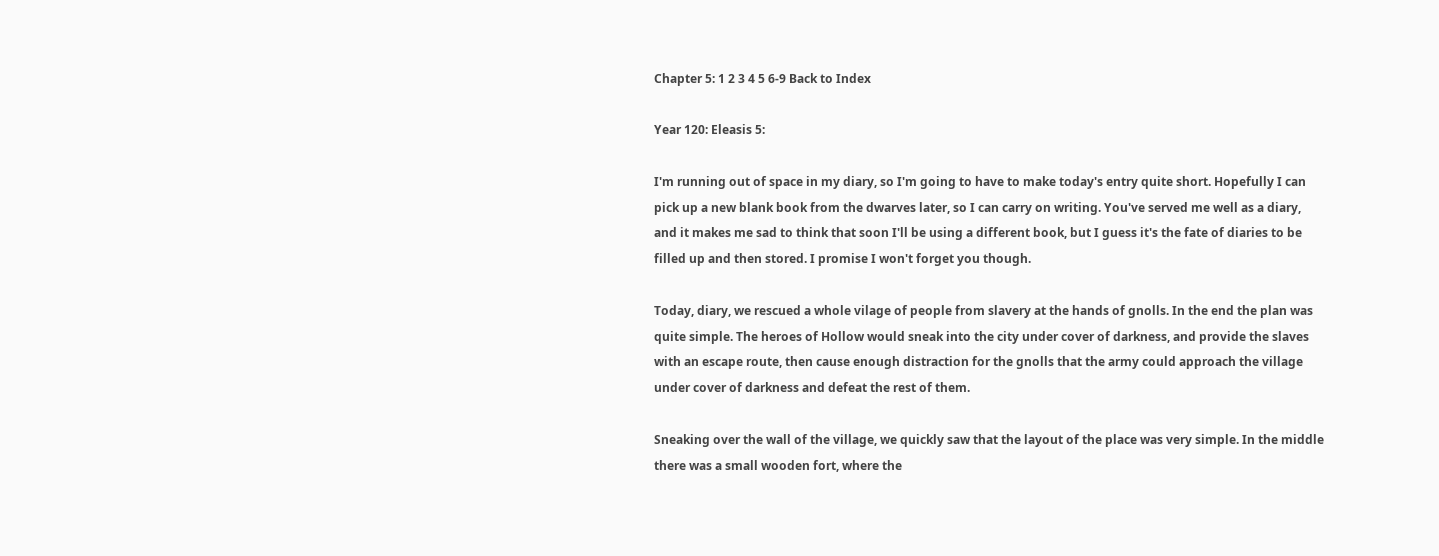Chapter 5: 1 2 3 4 5 6-9 Back to Index

Year 120: Eleasis 5:

I'm running out of space in my diary, so I'm going to have to make today's entry quite short. Hopefully I can pick up a new blank book from the dwarves later, so I can carry on writing. You've served me well as a diary, and it makes me sad to think that soon I'll be using a different book, but I guess it's the fate of diaries to be filled up and then stored. I promise I won't forget you though.

Today, diary, we rescued a whole vilage of people from slavery at the hands of gnolls. In the end the plan was quite simple. The heroes of Hollow would sneak into the city under cover of darkness, and provide the slaves with an escape route, then cause enough distraction for the gnolls that the army could approach the village under cover of darkness and defeat the rest of them.

Sneaking over the wall of the village, we quickly saw that the layout of the place was very simple. In the middle there was a small wooden fort, where the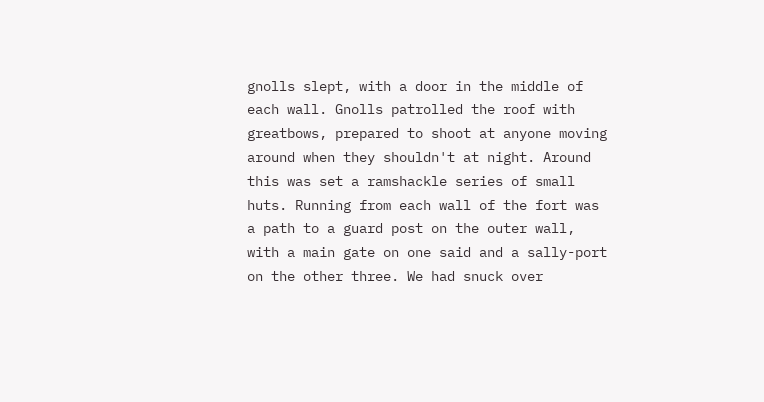gnolls slept, with a door in the middle of each wall. Gnolls patrolled the roof with greatbows, prepared to shoot at anyone moving around when they shouldn't at night. Around this was set a ramshackle series of small huts. Running from each wall of the fort was a path to a guard post on the outer wall, with a main gate on one said and a sally-port on the other three. We had snuck over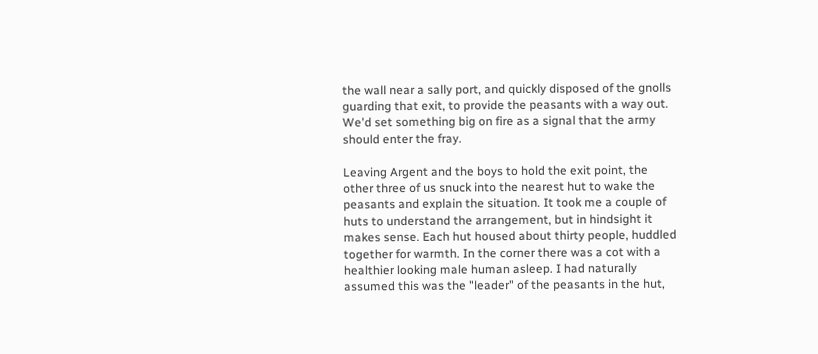the wall near a sally port, and quickly disposed of the gnolls guarding that exit, to provide the peasants with a way out. We'd set something big on fire as a signal that the army should enter the fray.

Leaving Argent and the boys to hold the exit point, the other three of us snuck into the nearest hut to wake the peasants and explain the situation. It took me a couple of huts to understand the arrangement, but in hindsight it makes sense. Each hut housed about thirty people, huddled together for warmth. In the corner there was a cot with a healthier looking male human asleep. I had naturally assumed this was the "leader" of the peasants in the hut,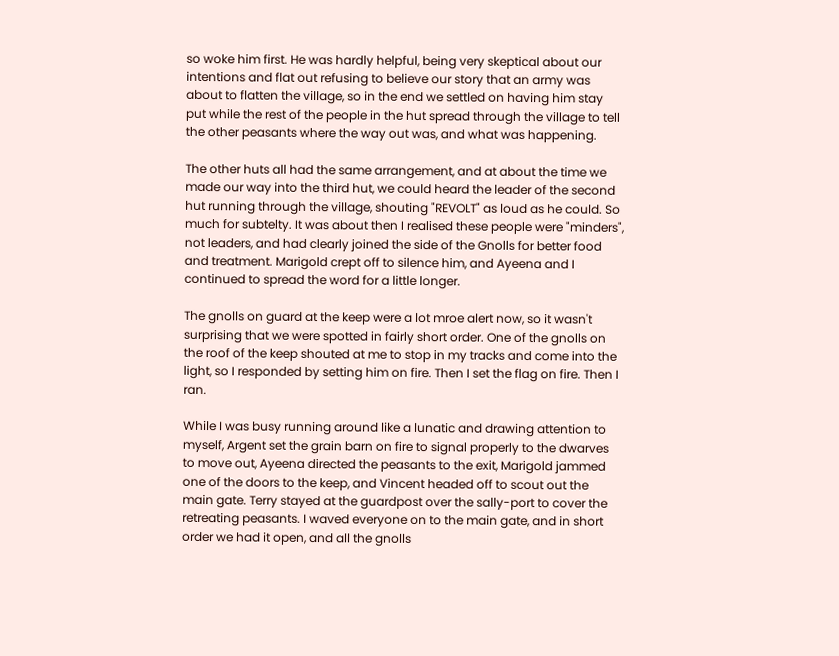so woke him first. He was hardly helpful, being very skeptical about our intentions and flat out refusing to believe our story that an army was about to flatten the village, so in the end we settled on having him stay put while the rest of the people in the hut spread through the village to tell the other peasants where the way out was, and what was happening.

The other huts all had the same arrangement, and at about the time we made our way into the third hut, we could heard the leader of the second hut running through the village, shouting "REVOLT" as loud as he could. So much for subtelty. It was about then I realised these people were "minders", not leaders, and had clearly joined the side of the Gnolls for better food and treatment. Marigold crept off to silence him, and Ayeena and I continued to spread the word for a little longer.

The gnolls on guard at the keep were a lot mroe alert now, so it wasn't surprising that we were spotted in fairly short order. One of the gnolls on the roof of the keep shouted at me to stop in my tracks and come into the light, so I responded by setting him on fire. Then I set the flag on fire. Then I ran.

While I was busy running around like a lunatic and drawing attention to myself, Argent set the grain barn on fire to signal properly to the dwarves to move out, Ayeena directed the peasants to the exit, Marigold jammed one of the doors to the keep, and Vincent headed off to scout out the main gate. Terry stayed at the guardpost over the sally-port to cover the retreating peasants. I waved everyone on to the main gate, and in short order we had it open, and all the gnolls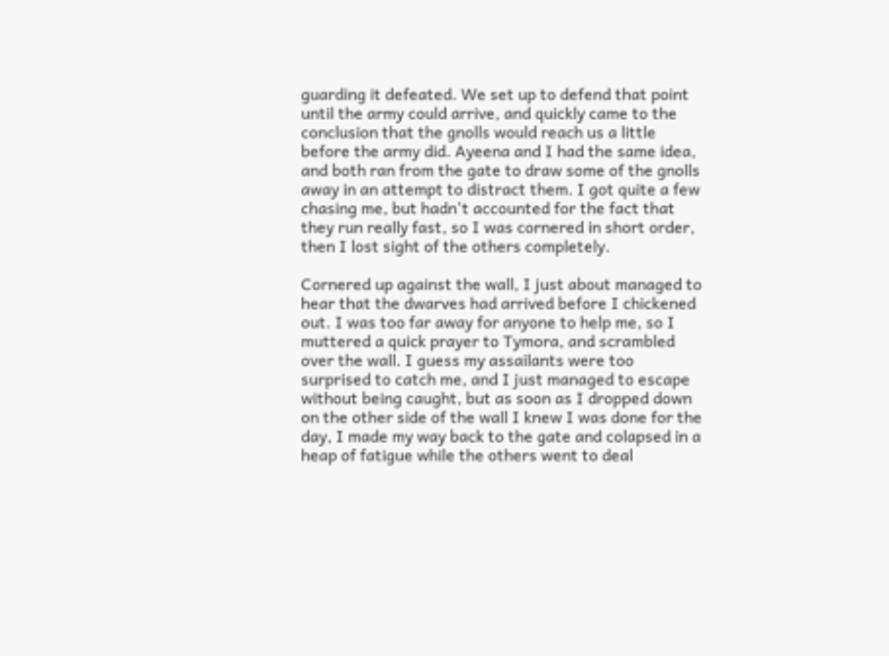guarding it defeated. We set up to defend that point until the army could arrive, and quickly came to the conclusion that the gnolls would reach us a little before the army did. Ayeena and I had the same idea, and both ran from the gate to draw some of the gnolls away in an attempt to distract them. I got quite a few chasing me, but hadn't accounted for the fact that they run really fast, so I was cornered in short order, then I lost sight of the others completely.

Cornered up against the wall, I just about managed to hear that the dwarves had arrived before I chickened out. I was too far away for anyone to help me, so I muttered a quick prayer to Tymora, and scrambled over the wall. I guess my assailants were too surprised to catch me, and I just managed to escape without being caught, but as soon as I dropped down on the other side of the wall I knew I was done for the day, I made my way back to the gate and colapsed in a heap of fatigue while the others went to deal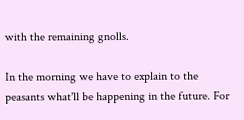with the remaining gnolls.

In the morning we have to explain to the peasants what'll be happening in the future. For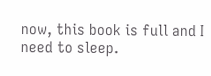now, this book is full and I need to sleep.